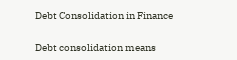Debt Consolidation in Finance

Debt consolidation means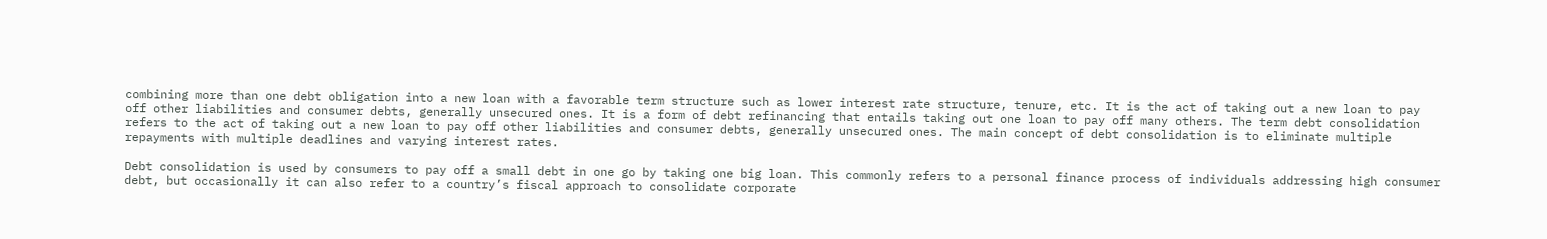combining more than one debt obligation into a new loan with a favorable term structure such as lower interest rate structure, tenure, etc. It is the act of taking out a new loan to pay off other liabilities and consumer debts, generally unsecured ones. It is a form of debt refinancing that entails taking out one loan to pay off many others. The term debt consolidation refers to the act of taking out a new loan to pay off other liabilities and consumer debts, generally unsecured ones. The main concept of debt consolidation is to eliminate multiple repayments with multiple deadlines and varying interest rates.

Debt consolidation is used by consumers to pay off a small debt in one go by taking one big loan. This commonly refers to a personal finance process of individuals addressing high consumer debt, but occasionally it can also refer to a country’s fiscal approach to consolidate corporate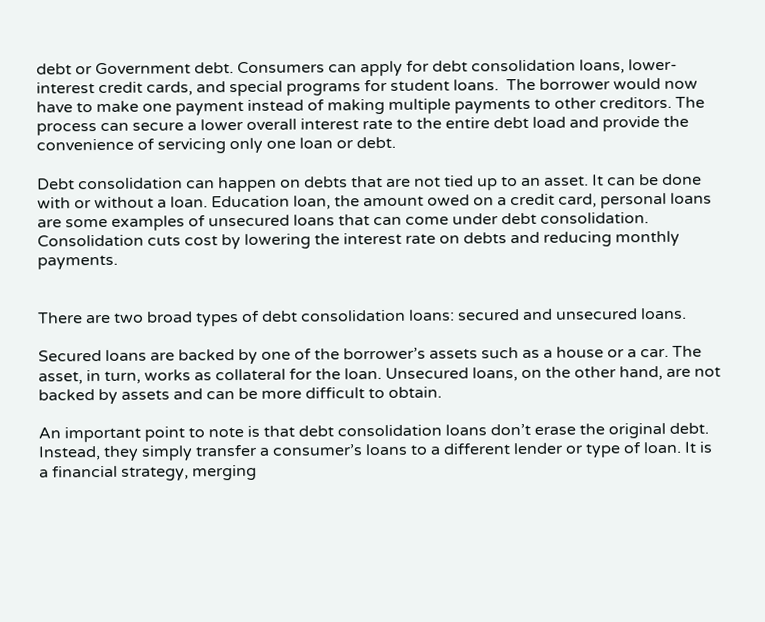debt or Government debt. Consumers can apply for debt consolidation loans, lower-interest credit cards, and special programs for student loans.  The borrower would now have to make one payment instead of making multiple payments to other creditors. The process can secure a lower overall interest rate to the entire debt load and provide the convenience of servicing only one loan or debt.

Debt consolidation can happen on debts that are not tied up to an asset. It can be done with or without a loan. Education loan, the amount owed on a credit card, personal loans are some examples of unsecured loans that can come under debt consolidation. Consolidation cuts cost by lowering the interest rate on debts and reducing monthly payments.


There are two broad types of debt consolidation loans: secured and unsecured loans.

Secured loans are backed by one of the borrower’s assets such as a house or a car. The asset, in turn, works as collateral for the loan. Unsecured loans, on the other hand, are not backed by assets and can be more difficult to obtain.

An important point to note is that debt consolidation loans don’t erase the original debt. Instead, they simply transfer a consumer’s loans to a different lender or type of loan. It is a financial strategy, merging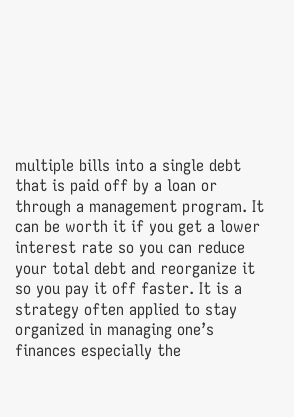multiple bills into a single debt that is paid off by a loan or through a management program. It can be worth it if you get a lower interest rate so you can reduce your total debt and reorganize it so you pay it off faster. It is a strategy often applied to stay organized in managing one’s finances especially the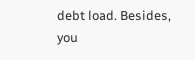debt load. Besides, you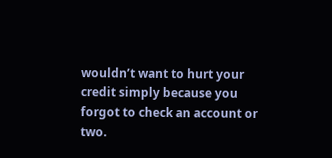wouldn’t want to hurt your credit simply because you forgot to check an account or two.